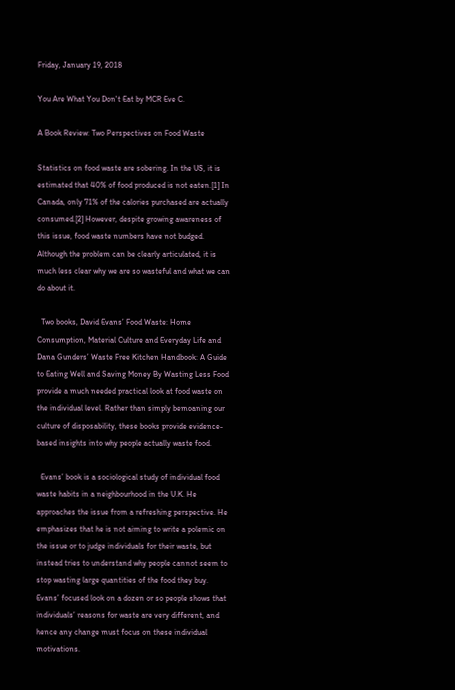Friday, January 19, 2018

You Are What You Don't Eat by MCR Eve C.

A Book Review: Two Perspectives on Food Waste

Statistics on food waste are sobering. In the US, it is estimated that 40% of food produced is not eaten.[1] In Canada, only 71% of the calories purchased are actually consumed.[2] However, despite growing awareness of this issue, food waste numbers have not budged. Although the problem can be clearly articulated, it is much less clear why we are so wasteful and what we can do about it.

  Two books, David Evans’ Food Waste: Home Consumption, Material Culture and Everyday Life and Dana Gunders’ Waste Free Kitchen Handbook: A Guide to Eating Well and Saving Money By Wasting Less Food provide a much needed practical look at food waste on the individual level. Rather than simply bemoaning our culture of disposability, these books provide evidence-based insights into why people actually waste food.

  Evans’ book is a sociological study of individual food waste habits in a neighbourhood in the U.K. He approaches the issue from a refreshing perspective. He emphasizes that he is not aiming to write a polemic on the issue or to judge individuals for their waste, but instead tries to understand why people cannot seem to stop wasting large quantities of the food they buy. Evans’ focused look on a dozen or so people shows that individuals’ reasons for waste are very different, and hence any change must focus on these individual motivations.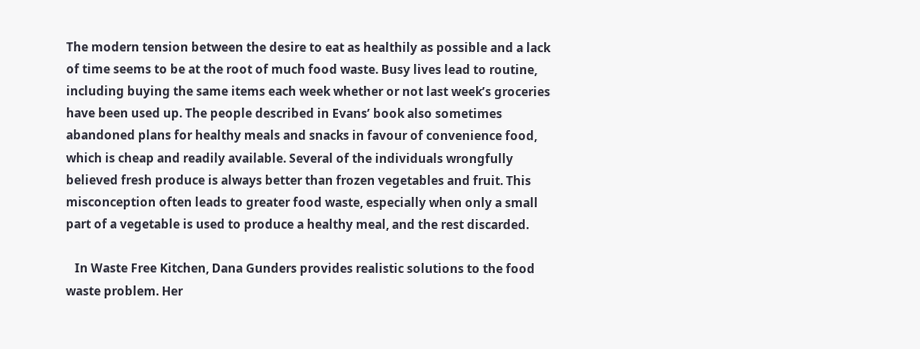The modern tension between the desire to eat as healthily as possible and a lack of time seems to be at the root of much food waste. Busy lives lead to routine, including buying the same items each week whether or not last week’s groceries have been used up. The people described in Evans’ book also sometimes abandoned plans for healthy meals and snacks in favour of convenience food, which is cheap and readily available. Several of the individuals wrongfully believed fresh produce is always better than frozen vegetables and fruit. This misconception often leads to greater food waste, especially when only a small part of a vegetable is used to produce a healthy meal, and the rest discarded.

   In Waste Free Kitchen, Dana Gunders provides realistic solutions to the food waste problem. Her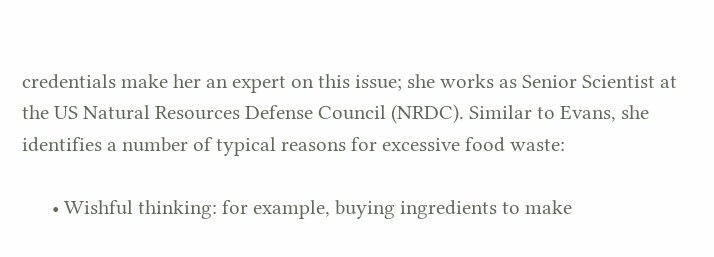credentials make her an expert on this issue; she works as Senior Scientist at the US Natural Resources Defense Council (NRDC). Similar to Evans, she identifies a number of typical reasons for excessive food waste:

      • Wishful thinking: for example, buying ingredients to make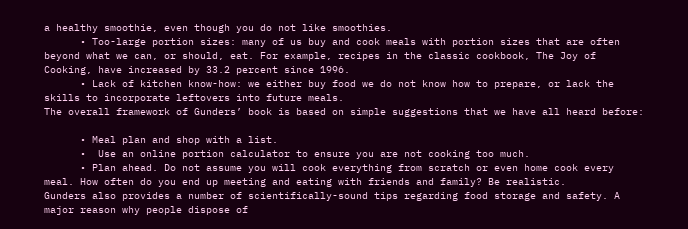a healthy smoothie, even though you do not like smoothies.
      • Too-large portion sizes: many of us buy and cook meals with portion sizes that are often beyond what we can, or should, eat. For example, recipes in the classic cookbook, The Joy of Cooking, have increased by 33.2 percent since 1996.
      • Lack of kitchen know-how: we either buy food we do not know how to prepare, or lack the skills to incorporate leftovers into future meals.
The overall framework of Gunders’ book is based on simple suggestions that we have all heard before:

      • Meal plan and shop with a list.
      •  Use an online portion calculator to ensure you are not cooking too much.
      • Plan ahead. Do not assume you will cook everything from scratch or even home cook every meal. How often do you end up meeting and eating with friends and family? Be realistic.
Gunders also provides a number of scientifically-sound tips regarding food storage and safety. A major reason why people dispose of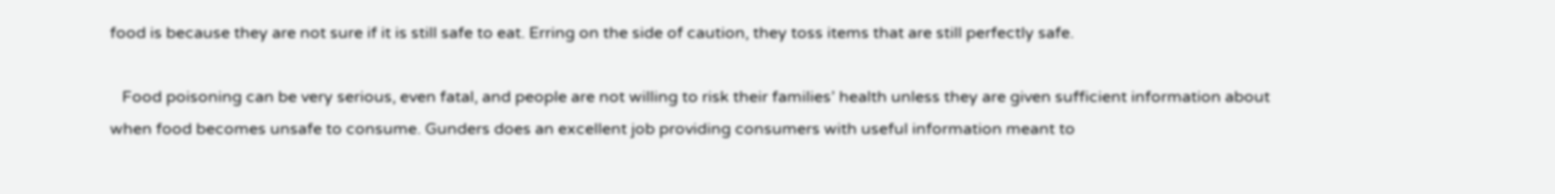food is because they are not sure if it is still safe to eat. Erring on the side of caution, they toss items that are still perfectly safe.

   Food poisoning can be very serious, even fatal, and people are not willing to risk their families’ health unless they are given sufficient information about when food becomes unsafe to consume. Gunders does an excellent job providing consumers with useful information meant to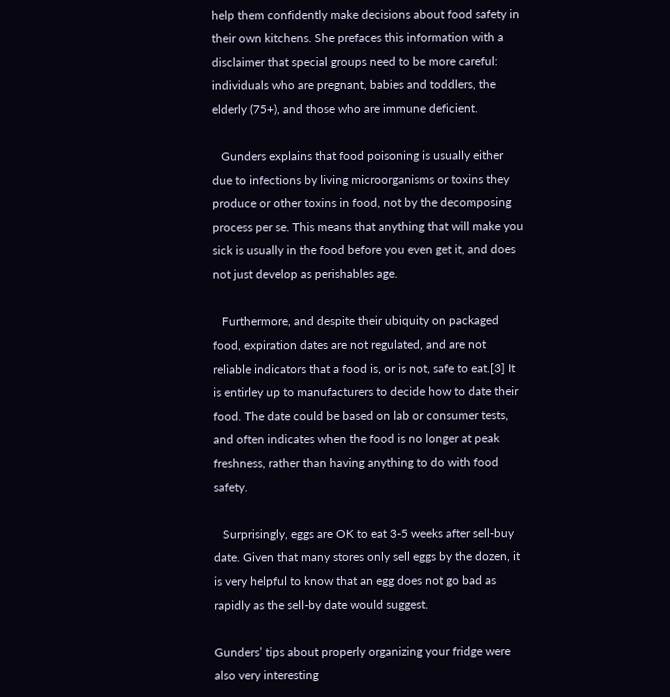help them confidently make decisions about food safety in their own kitchens. She prefaces this information with a disclaimer that special groups need to be more careful: individuals who are pregnant, babies and toddlers, the elderly (75+), and those who are immune deficient.

   Gunders explains that food poisoning is usually either due to infections by living microorganisms or toxins they produce or other toxins in food, not by the decomposing process per se. This means that anything that will make you sick is usually in the food before you even get it, and does not just develop as perishables age.

   Furthermore, and despite their ubiquity on packaged food, expiration dates are not regulated, and are not reliable indicators that a food is, or is not, safe to eat.[3] It is entirley up to manufacturers to decide how to date their food. The date could be based on lab or consumer tests, and often indicates when the food is no longer at peak freshness, rather than having anything to do with food safety.

   Surprisingly, eggs are OK to eat 3-5 weeks after sell-buy date. Given that many stores only sell eggs by the dozen, it is very helpful to know that an egg does not go bad as rapidly as the sell-by date would suggest.

Gunders’ tips about properly organizing your fridge were also very interesting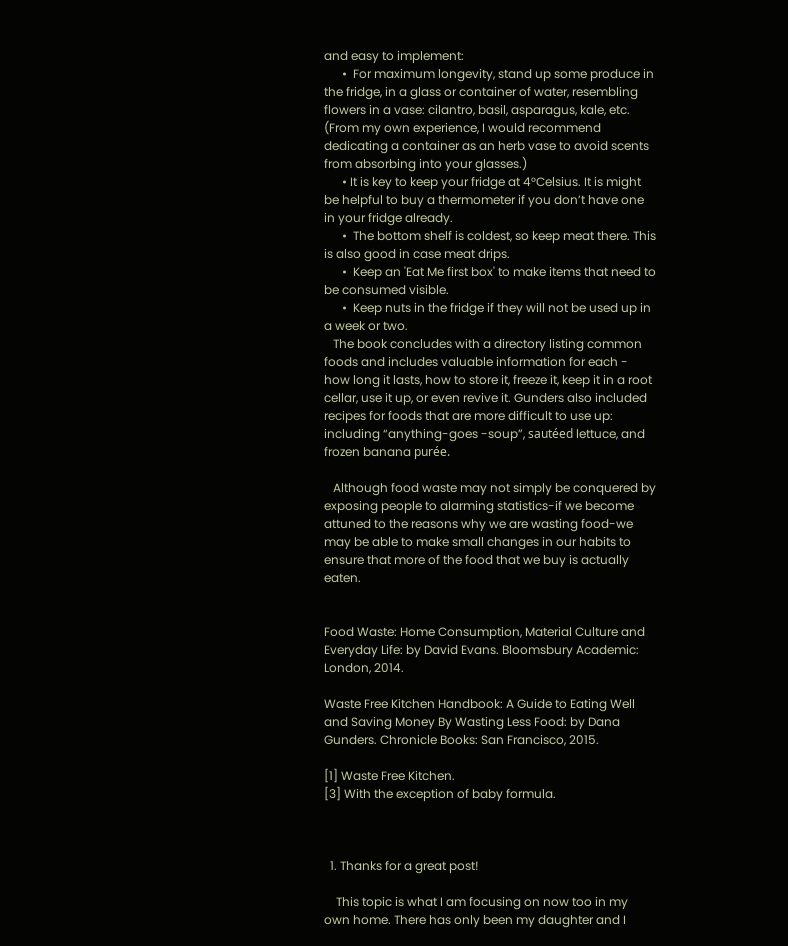and easy to implement:
      •  For maximum longevity, stand up some produce in the fridge, in a glass or container of water, resembling flowers in a vase: cilantro, basil, asparagus, kale, etc. (From my own experience, I would recommend dedicating a container as an herb vase to avoid scents from absorbing into your glasses.)
      • It is key to keep your fridge at 4°Celsius. It is might be helpful to buy a thermometer if you don’t have one in your fridge already.
      •  The bottom shelf is coldest, so keep meat there. This is also good in case meat drips.
      •  Keep an 'Eat Me first box' to make items that need to be consumed visible.
      •  Keep nuts in the fridge if they will not be used up in a week or two.
   The book concludes with a directory listing common foods and includes valuable information for each - how long it lasts, how to store it, freeze it, keep it in a root cellar, use it up, or even revive it. Gunders also included recipes for foods that are more difficult to use up: including “anything-goes -soup”, sautéed lettuce, and frozen banana purée.

   Although food waste may not simply be conquered by exposing people to alarming statistics-if we become attuned to the reasons why we are wasting food-we may be able to make small changes in our habits to ensure that more of the food that we buy is actually eaten.


Food Waste: Home Consumption, Material Culture and Everyday Life: by David Evans. Bloomsbury Academic: London, 2014.

Waste Free Kitchen Handbook: A Guide to Eating Well and Saving Money By Wasting Less Food: by Dana Gunders. Chronicle Books: San Francisco, 2015.

[1] Waste Free Kitchen.
[3] With the exception of baby formula.



  1. Thanks for a great post!

    This topic is what I am focusing on now too in my own home. There has only been my daughter and I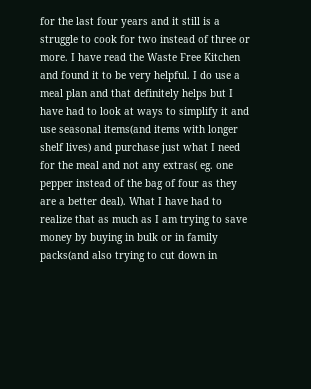for the last four years and it still is a struggle to cook for two instead of three or more. I have read the Waste Free Kitchen and found it to be very helpful. I do use a meal plan and that definitely helps but I have had to look at ways to simplify it and use seasonal items(and items with longer shelf lives) and purchase just what I need for the meal and not any extras( eg. one pepper instead of the bag of four as they are a better deal). What I have had to realize that as much as I am trying to save money by buying in bulk or in family packs(and also trying to cut down in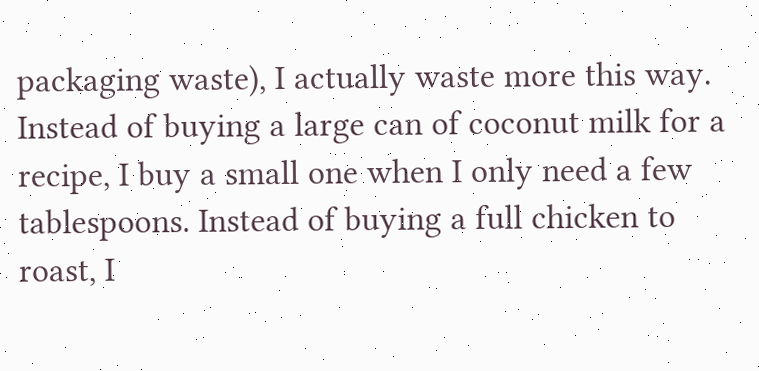packaging waste), I actually waste more this way. Instead of buying a large can of coconut milk for a recipe, I buy a small one when I only need a few tablespoons. Instead of buying a full chicken to roast, I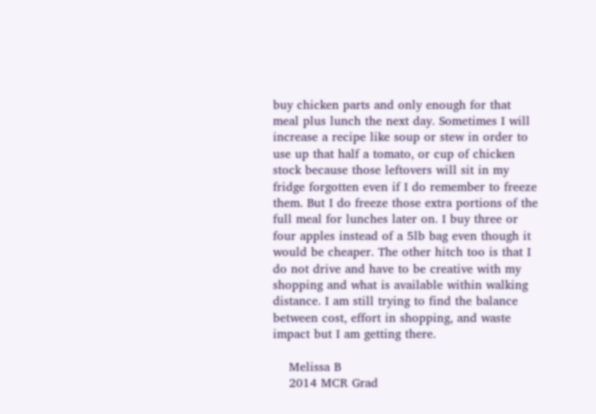buy chicken parts and only enough for that meal plus lunch the next day. Sometimes I will increase a recipe like soup or stew in order to use up that half a tomato, or cup of chicken stock because those leftovers will sit in my fridge forgotten even if I do remember to freeze them. But I do freeze those extra portions of the full meal for lunches later on. I buy three or four apples instead of a 5lb bag even though it would be cheaper. The other hitch too is that I do not drive and have to be creative with my shopping and what is available within walking distance. I am still trying to find the balance between cost, effort in shopping, and waste impact but I am getting there.

    Melissa B
    2014 MCR Grad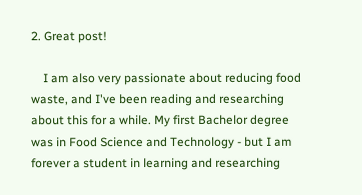2. Great post!

    I am also very passionate about reducing food waste, and I've been reading and researching about this for a while. My first Bachelor degree was in Food Science and Technology - but I am forever a student in learning and researching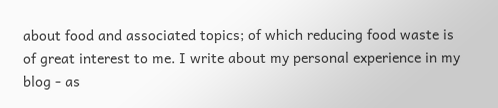about food and associated topics; of which reducing food waste is of great interest to me. I write about my personal experience in my blog - as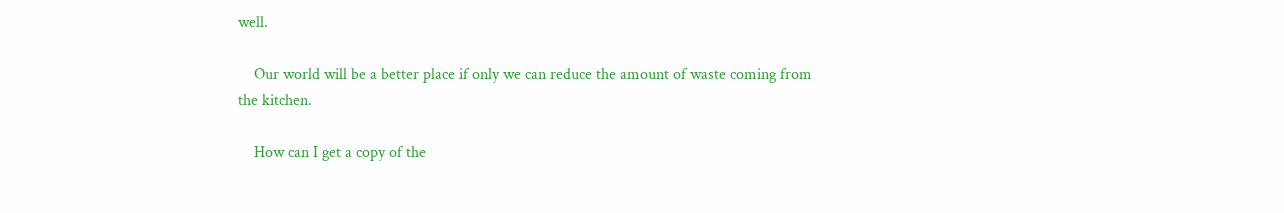well.

    Our world will be a better place if only we can reduce the amount of waste coming from the kitchen.

    How can I get a copy of the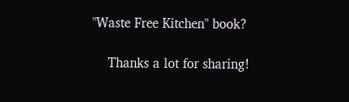"Waste Free Kitchen" book?

    Thanks a lot for sharing!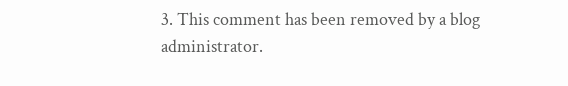3. This comment has been removed by a blog administrator.